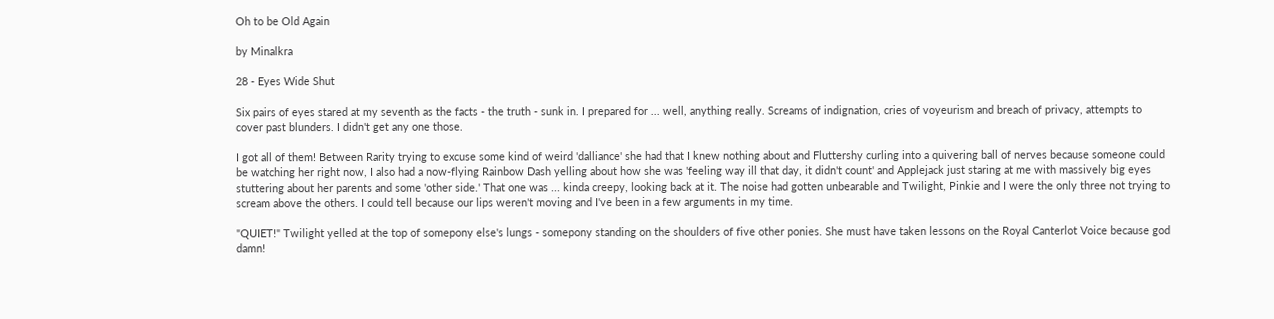Oh to be Old Again

by Minalkra

28 - Eyes Wide Shut

Six pairs of eyes stared at my seventh as the facts - the truth - sunk in. I prepared for ... well, anything really. Screams of indignation, cries of voyeurism and breach of privacy, attempts to cover past blunders. I didn't get any one those.

I got all of them! Between Rarity trying to excuse some kind of weird 'dalliance' she had that I knew nothing about and Fluttershy curling into a quivering ball of nerves because someone could be watching her right now, I also had a now-flying Rainbow Dash yelling about how she was 'feeling way ill that day, it didn't count' and Applejack just staring at me with massively big eyes stuttering about her parents and some 'other side.' That one was ... kinda creepy, looking back at it. The noise had gotten unbearable and Twilight, Pinkie and I were the only three not trying to scream above the others. I could tell because our lips weren't moving and I've been in a few arguments in my time.

"QUIET!" Twilight yelled at the top of somepony else's lungs - somepony standing on the shoulders of five other ponies. She must have taken lessons on the Royal Canterlot Voice because god damn!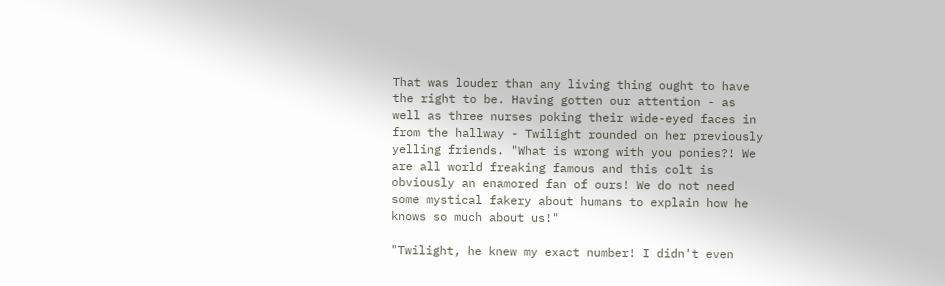That was louder than any living thing ought to have the right to be. Having gotten our attention - as well as three nurses poking their wide-eyed faces in from the hallway - Twilight rounded on her previously yelling friends. "What is wrong with you ponies?! We are all world freaking famous and this colt is obviously an enamored fan of ours! We do not need some mystical fakery about humans to explain how he knows so much about us!"

"Twilight, he knew my exact number! I didn't even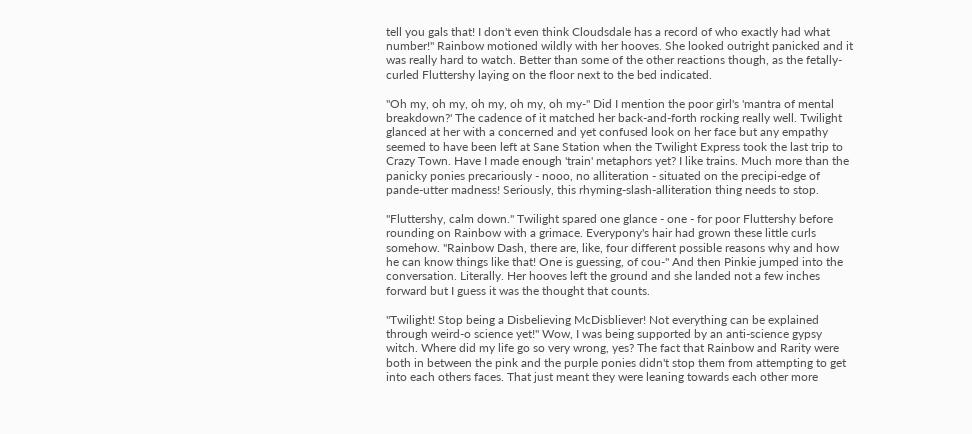tell you gals that! I don't even think Cloudsdale has a record of who exactly had what number!" Rainbow motioned wildly with her hooves. She looked outright panicked and it was really hard to watch. Better than some of the other reactions though, as the fetally-curled Fluttershy laying on the floor next to the bed indicated.

"Oh my, oh my, oh my, oh my, oh my-" Did I mention the poor girl's 'mantra of mental breakdown?' The cadence of it matched her back-and-forth rocking really well. Twilight glanced at her with a concerned and yet confused look on her face but any empathy seemed to have been left at Sane Station when the Twilight Express took the last trip to Crazy Town. Have I made enough 'train' metaphors yet? I like trains. Much more than the panicky ponies precariously - nooo, no alliteration - situated on the precipi-edge of pande-utter madness! Seriously, this rhyming-slash-alliteration thing needs to stop.

"Fluttershy, calm down." Twilight spared one glance - one - for poor Fluttershy before rounding on Rainbow with a grimace. Everypony's hair had grown these little curls somehow. "Rainbow Dash, there are, like, four different possible reasons why and how he can know things like that! One is guessing, of cou-" And then Pinkie jumped into the conversation. Literally. Her hooves left the ground and she landed not a few inches forward but I guess it was the thought that counts.

"Twilight! Stop being a Disbelieving McDisbliever! Not everything can be explained through weird-o science yet!" Wow, I was being supported by an anti-science gypsy witch. Where did my life go so very wrong, yes? The fact that Rainbow and Rarity were both in between the pink and the purple ponies didn't stop them from attempting to get into each others faces. That just meant they were leaning towards each other more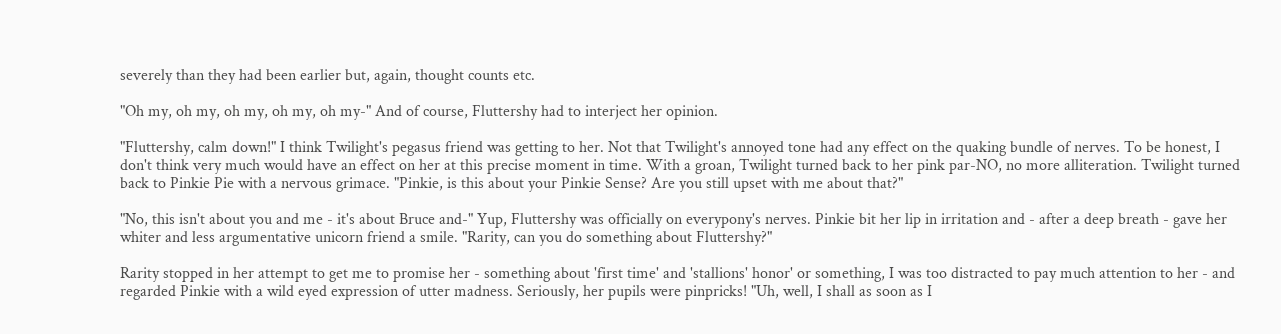severely than they had been earlier but, again, thought counts etc.

"Oh my, oh my, oh my, oh my, oh my-" And of course, Fluttershy had to interject her opinion.

"Fluttershy, calm down!" I think Twilight's pegasus friend was getting to her. Not that Twilight's annoyed tone had any effect on the quaking bundle of nerves. To be honest, I don't think very much would have an effect on her at this precise moment in time. With a groan, Twilight turned back to her pink par-NO, no more alliteration. Twilight turned back to Pinkie Pie with a nervous grimace. "Pinkie, is this about your Pinkie Sense? Are you still upset with me about that?"

"No, this isn't about you and me - it's about Bruce and-" Yup, Fluttershy was officially on everypony's nerves. Pinkie bit her lip in irritation and - after a deep breath - gave her whiter and less argumentative unicorn friend a smile. "Rarity, can you do something about Fluttershy?"

Rarity stopped in her attempt to get me to promise her - something about 'first time' and 'stallions' honor' or something, I was too distracted to pay much attention to her - and regarded Pinkie with a wild eyed expression of utter madness. Seriously, her pupils were pinpricks! "Uh, well, I shall as soon as I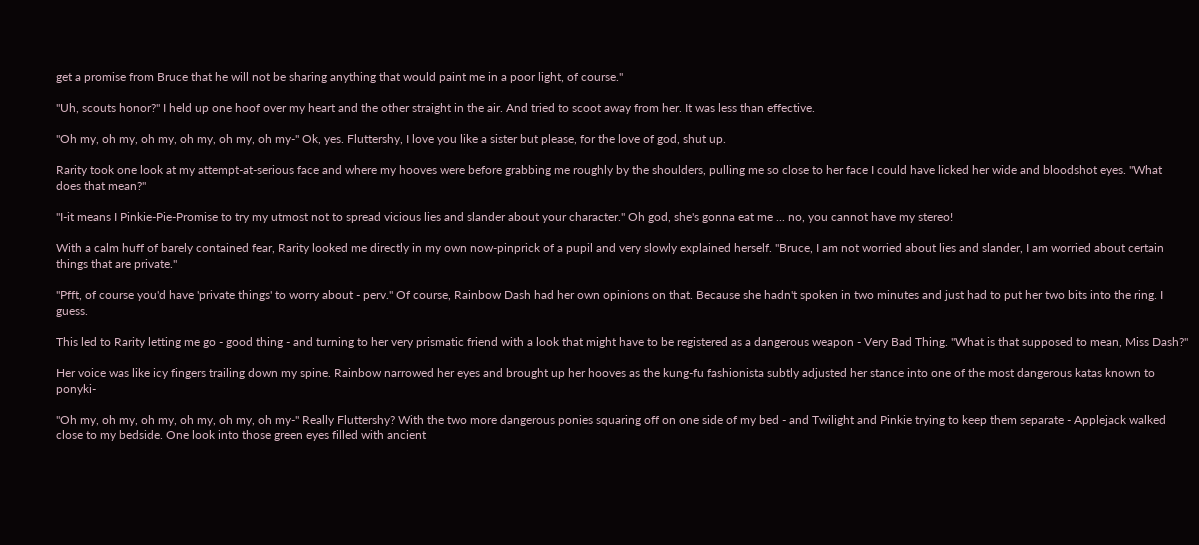get a promise from Bruce that he will not be sharing anything that would paint me in a poor light, of course."

"Uh, scouts honor?" I held up one hoof over my heart and the other straight in the air. And tried to scoot away from her. It was less than effective.

"Oh my, oh my, oh my, oh my, oh my, oh my-" Ok, yes. Fluttershy, I love you like a sister but please, for the love of god, shut up.

Rarity took one look at my attempt-at-serious face and where my hooves were before grabbing me roughly by the shoulders, pulling me so close to her face I could have licked her wide and bloodshot eyes. "What does that mean?"

"I-it means I Pinkie-Pie-Promise to try my utmost not to spread vicious lies and slander about your character." Oh god, she's gonna eat me ... no, you cannot have my stereo!

With a calm huff of barely contained fear, Rarity looked me directly in my own now-pinprick of a pupil and very slowly explained herself. "Bruce, I am not worried about lies and slander, I am worried about certain things that are private."

"Pfft, of course you'd have 'private things' to worry about - perv." Of course, Rainbow Dash had her own opinions on that. Because she hadn't spoken in two minutes and just had to put her two bits into the ring. I guess.

This led to Rarity letting me go - good thing - and turning to her very prismatic friend with a look that might have to be registered as a dangerous weapon - Very Bad Thing. "What is that supposed to mean, Miss Dash?"

Her voice was like icy fingers trailing down my spine. Rainbow narrowed her eyes and brought up her hooves as the kung-fu fashionista subtly adjusted her stance into one of the most dangerous katas known to ponyki-

"Oh my, oh my, oh my, oh my, oh my, oh my-" Really Fluttershy? With the two more dangerous ponies squaring off on one side of my bed - and Twilight and Pinkie trying to keep them separate - Applejack walked close to my bedside. One look into those green eyes filled with ancient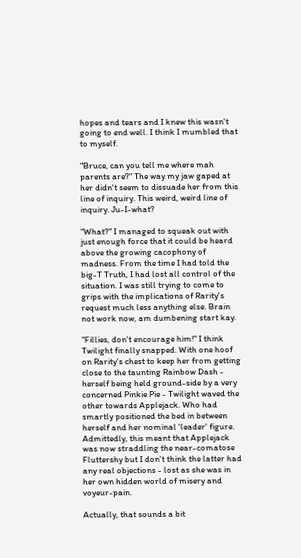hopes and tears and I knew this wasn't going to end well. I think I mumbled that to myself.

"Bruce, can you tell me where mah parents are?" The way my jaw gaped at her didn't seem to dissuade her from this line of inquiry. This weird, weird line of inquiry. Ju-I-what?

"What?" I managed to squeak out with just enough force that it could be heard above the growing cacophony of madness. From the time I had told the big-T Truth, I had lost all control of the situation. I was still trying to come to grips with the implications of Rarity's request much less anything else. Brain not work now, am dumbening start kay.

"Fillies, don't encourage him!" I think Twilight finally snapped. With one hoof on Rarity's chest to keep her from getting close to the taunting Rainbow Dash - herself being held ground-side by a very concerned Pinkie Pie - Twilight waved the other towards Applejack. Who had smartly positioned the bed in between herself and her nominal 'leader' figure. Admittedly, this meant that Applejack was now straddling the near-comatose Fluttershy but I don't think the latter had any real objections - lost as she was in her own hidden world of misery and voyeur-pain.

Actually, that sounds a bit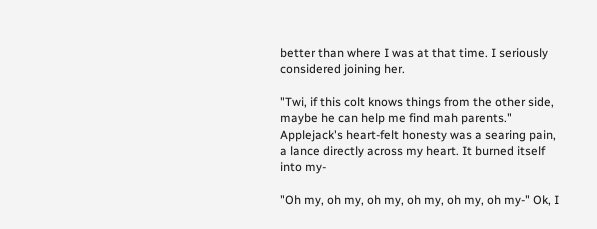better than where I was at that time. I seriously considered joining her.

"Twi, if this colt knows things from the other side, maybe he can help me find mah parents." Applejack's heart-felt honesty was a searing pain, a lance directly across my heart. It burned itself into my-

"Oh my, oh my, oh my, oh my, oh my, oh my-" Ok, I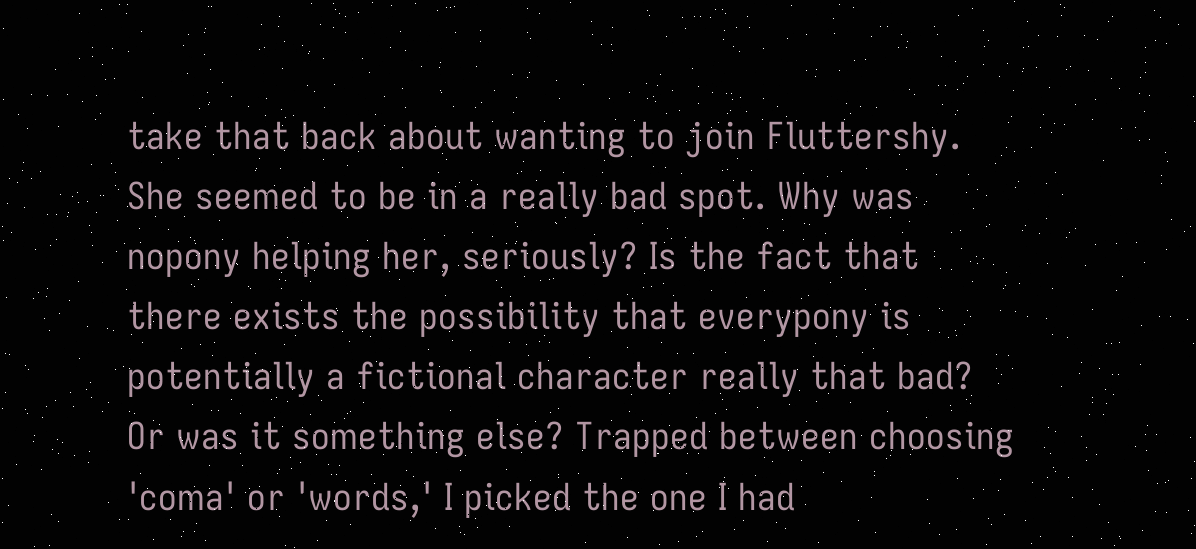take that back about wanting to join Fluttershy. She seemed to be in a really bad spot. Why was nopony helping her, seriously? Is the fact that there exists the possibility that everypony is potentially a fictional character really that bad? Or was it something else? Trapped between choosing 'coma' or 'words,' I picked the one I had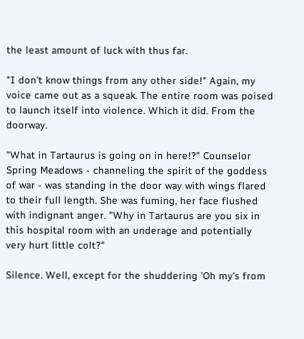the least amount of luck with thus far.

"I don't know things from any other side!" Again, my voice came out as a squeak. The entire room was poised to launch itself into violence. Which it did. From the doorway.

"What in Tartaurus is going on in here!?" Counselor Spring Meadows - channeling the spirit of the goddess of war - was standing in the door way with wings flared to their full length. She was fuming, her face flushed with indignant anger. "Why in Tartaurus are you six in this hospital room with an underage and potentially very hurt little colt?"

Silence. Well, except for the shuddering 'Oh my's from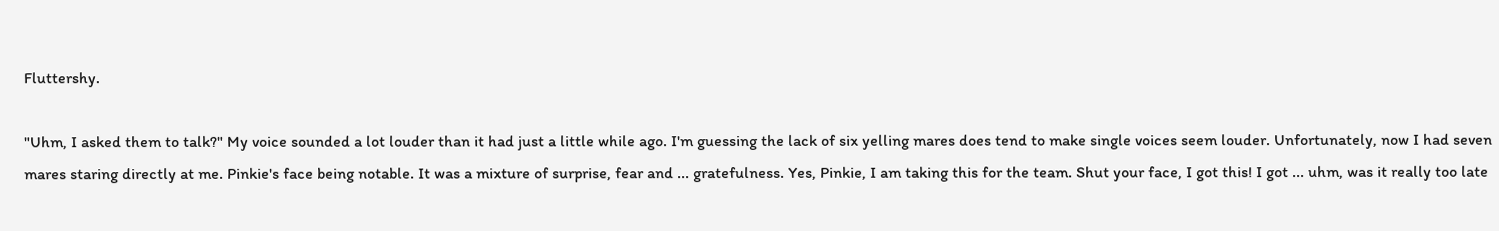Fluttershy.

"Uhm, I asked them to talk?" My voice sounded a lot louder than it had just a little while ago. I'm guessing the lack of six yelling mares does tend to make single voices seem louder. Unfortunately, now I had seven mares staring directly at me. Pinkie's face being notable. It was a mixture of surprise, fear and ... gratefulness. Yes, Pinkie, I am taking this for the team. Shut your face, I got this! I got ... uhm, was it really too late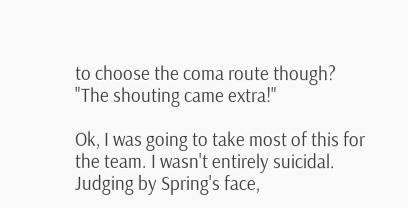to choose the coma route though? "The shouting came extra!"

Ok, I was going to take most of this for the team. I wasn't entirely suicidal. Judging by Spring's face,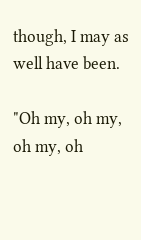though, I may as well have been.

"Oh my, oh my, oh my, oh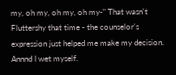my, oh my, oh my, oh my-" That wasn't Fluttershy that time - the counselor's expression just helped me make my decision. Annnd I wet myself.